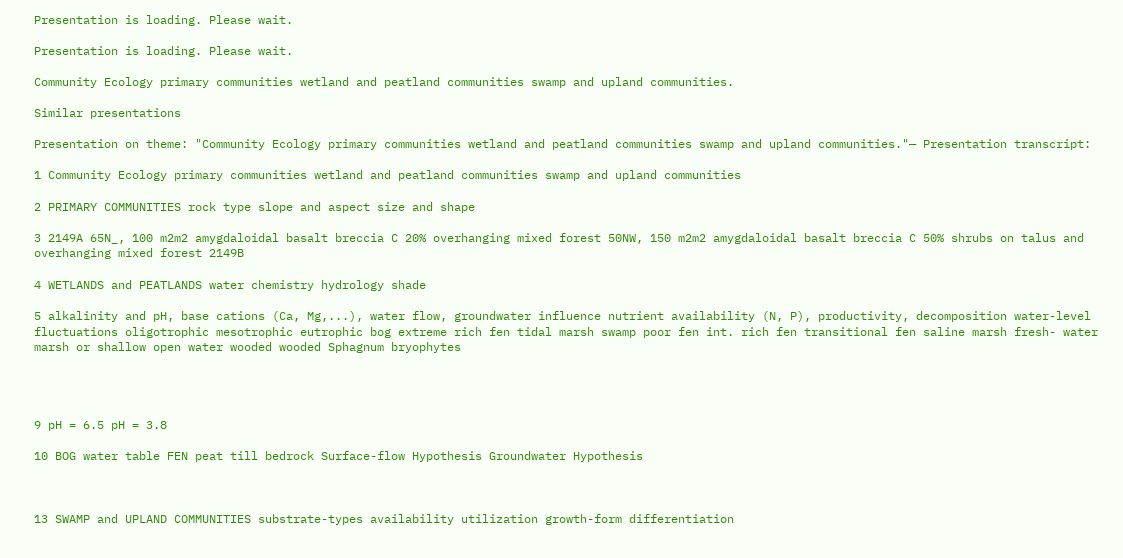Presentation is loading. Please wait.

Presentation is loading. Please wait.

Community Ecology primary communities wetland and peatland communities swamp and upland communities.

Similar presentations

Presentation on theme: "Community Ecology primary communities wetland and peatland communities swamp and upland communities."— Presentation transcript:

1 Community Ecology primary communities wetland and peatland communities swamp and upland communities

2 PRIMARY COMMUNITIES rock type slope and aspect size and shape

3 2149A 65N_, 100 m2m2 amygdaloidal basalt breccia C 20% overhanging mixed forest 50NW, 150 m2m2 amygdaloidal basalt breccia C 50% shrubs on talus and overhanging mixed forest 2149B

4 WETLANDS and PEATLANDS water chemistry hydrology shade

5 alkalinity and pH, base cations (Ca, Mg,...), water flow, groundwater influence nutrient availability (N, P), productivity, decomposition water-level fluctuations oligotrophic mesotrophic eutrophic bog extreme rich fen tidal marsh swamp poor fen int. rich fen transitional fen saline marsh fresh- water marsh or shallow open water wooded wooded Sphagnum bryophytes




9 pH = 6.5 pH = 3.8

10 BOG water table FEN peat till bedrock Surface-flow Hypothesis Groundwater Hypothesis



13 SWAMP and UPLAND COMMUNITIES substrate-types availability utilization growth-form differentiation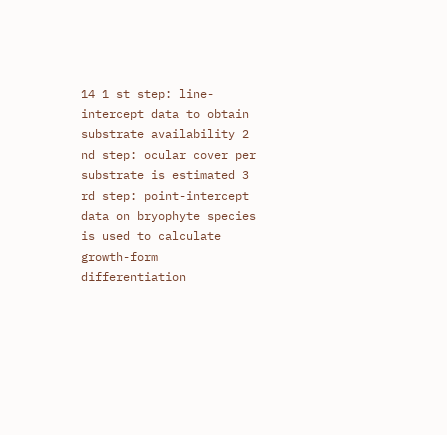14 1 st step: line-intercept data to obtain substrate availability 2 nd step: ocular cover per substrate is estimated 3 rd step: point-intercept data on bryophyte species is used to calculate growth-form differentiation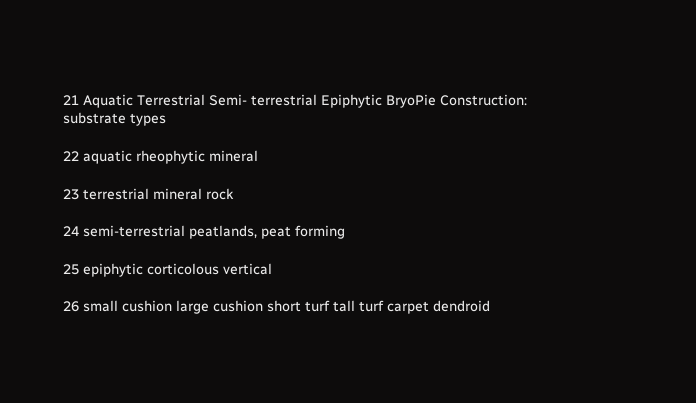21 Aquatic Terrestrial Semi- terrestrial Epiphytic BryoPie Construction: substrate types

22 aquatic rheophytic mineral

23 terrestrial mineral rock

24 semi-terrestrial peatlands, peat forming

25 epiphytic corticolous vertical

26 small cushion large cushion short turf tall turf carpet dendroid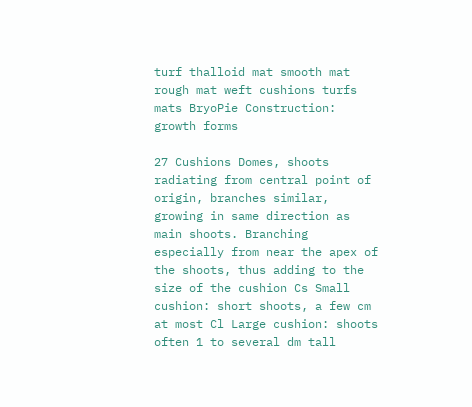turf thalloid mat smooth mat rough mat weft cushions turfs mats BryoPie Construction: growth forms

27 Cushions Domes, shoots radiating from central point of origin, branches similar, growing in same direction as main shoots. Branching especially from near the apex of the shoots, thus adding to the size of the cushion Cs Small cushion: short shoots, a few cm at most Cl Large cushion: shoots often 1 to several dm tall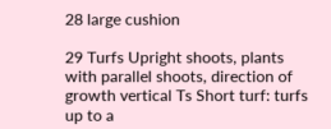28 large cushion

29 Turfs Upright shoots, plants with parallel shoots, direction of growth vertical Ts Short turf: turfs up to a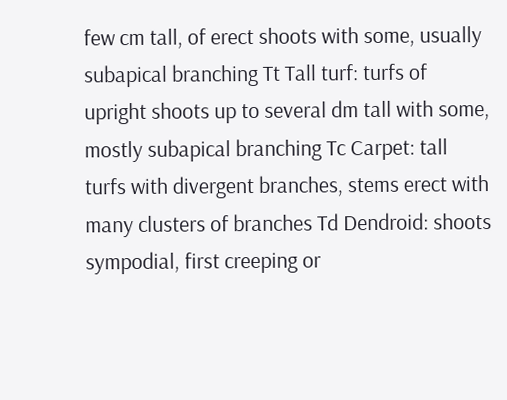few cm tall, of erect shoots with some, usually subapical branching Tt Tall turf: turfs of upright shoots up to several dm tall with some, mostly subapical branching Tc Carpet: tall turfs with divergent branches, stems erect with many clusters of branches Td Dendroid: shoots sympodial, first creeping or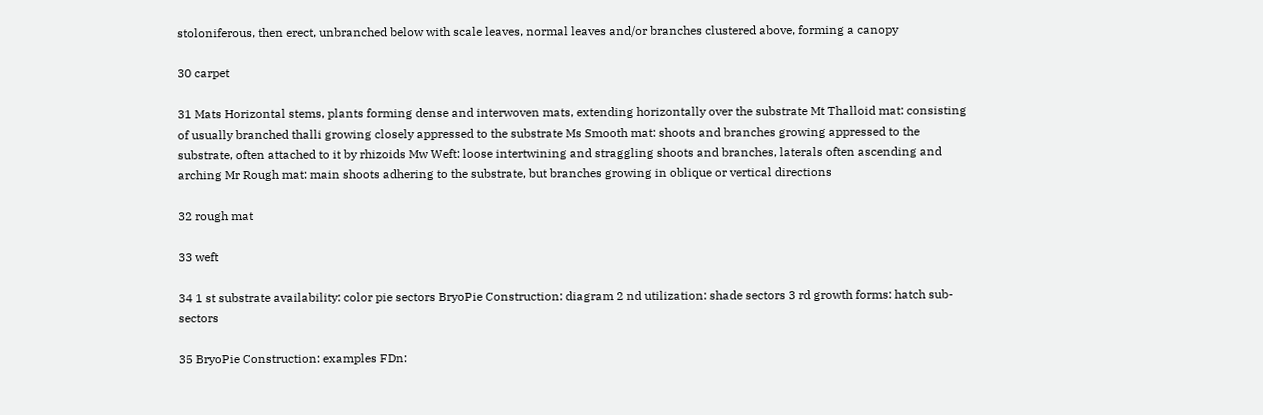stoloniferous, then erect, unbranched below with scale leaves, normal leaves and/or branches clustered above, forming a canopy

30 carpet

31 Mats Horizontal stems, plants forming dense and interwoven mats, extending horizontally over the substrate Mt Thalloid mat: consisting of usually branched thalli growing closely appressed to the substrate Ms Smooth mat: shoots and branches growing appressed to the substrate, often attached to it by rhizoids Mw Weft: loose intertwining and straggling shoots and branches, laterals often ascending and arching Mr Rough mat: main shoots adhering to the substrate, but branches growing in oblique or vertical directions

32 rough mat

33 weft

34 1 st substrate availability: color pie sectors BryoPie Construction: diagram 2 nd utilization: shade sectors 3 rd growth forms: hatch sub-sectors

35 BryoPie Construction: examples FDn: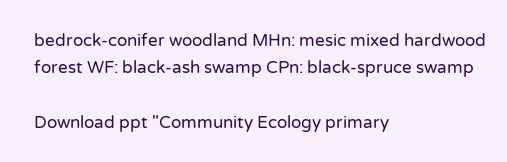bedrock-conifer woodland MHn: mesic mixed hardwood forest WF: black-ash swamp CPn: black-spruce swamp

Download ppt "Community Ecology primary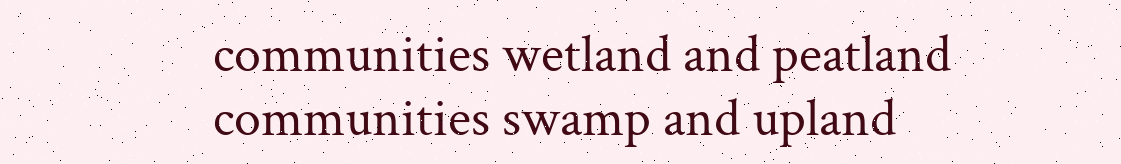communities wetland and peatland communities swamp and upland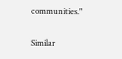communities."

Similar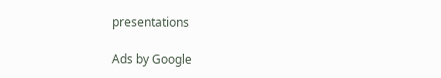presentations

Ads by Google